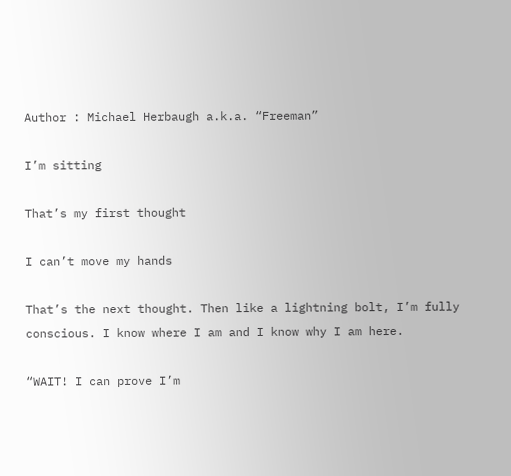Author : Michael Herbaugh a.k.a. “Freeman”

I’m sitting

That’s my first thought

I can’t move my hands

That’s the next thought. Then like a lightning bolt, I’m fully conscious. I know where I am and I know why I am here.

“WAIT! I can prove I’m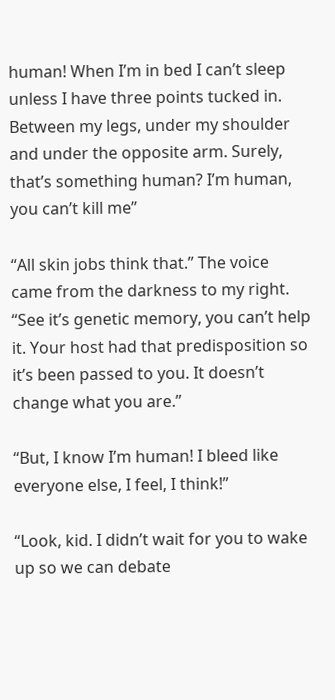human! When I’m in bed I can’t sleep unless I have three points tucked in. Between my legs, under my shoulder and under the opposite arm. Surely, that’s something human? I’m human, you can’t kill me”

“All skin jobs think that.” The voice came from the darkness to my right. “See it’s genetic memory, you can’t help it. Your host had that predisposition so it’s been passed to you. It doesn’t change what you are.”

“But, I know I’m human! I bleed like everyone else, I feel, I think!”

“Look, kid. I didn’t wait for you to wake up so we can debate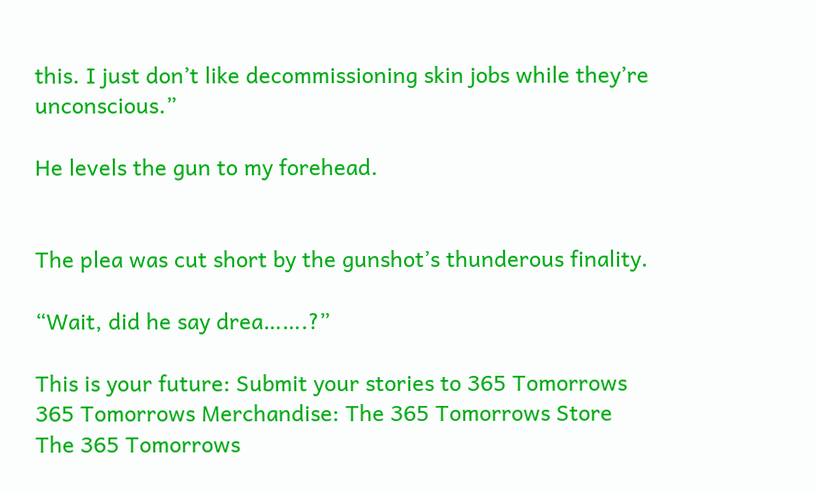this. I just don’t like decommissioning skin jobs while they’re unconscious.”

He levels the gun to my forehead.


The plea was cut short by the gunshot’s thunderous finality.

“Wait, did he say drea…….?”

This is your future: Submit your stories to 365 Tomorrows
365 Tomorrows Merchandise: The 365 Tomorrows Store
The 365 Tomorrows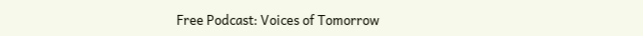Free Podcast: Voices of Tomorrow